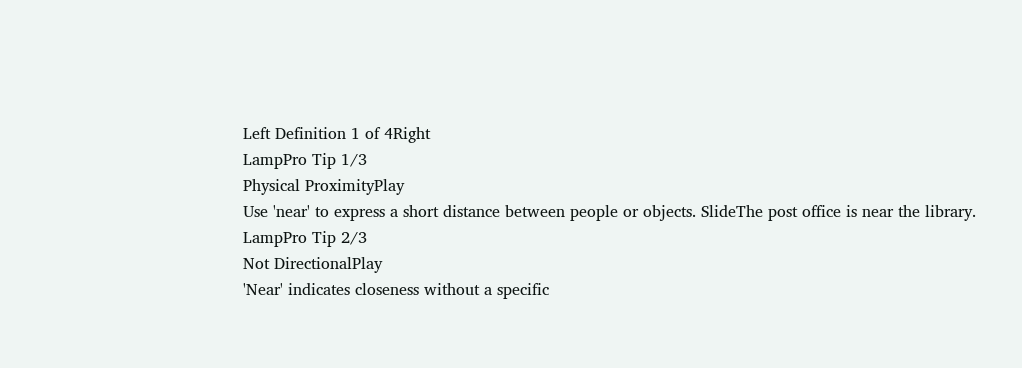Left Definition 1 of 4Right
LampPro Tip 1/3
Physical ProximityPlay
Use 'near' to express a short distance between people or objects. SlideThe post office is near the library.
LampPro Tip 2/3
Not DirectionalPlay
'Near' indicates closeness without a specific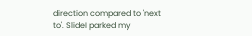direction compared to 'next to'. SlideI parked my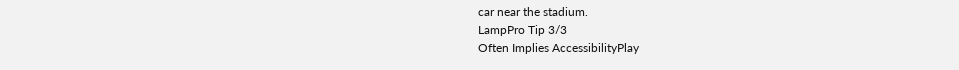car near the stadium.
LampPro Tip 3/3
Often Implies AccessibilityPlay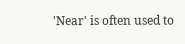'Near' is often used to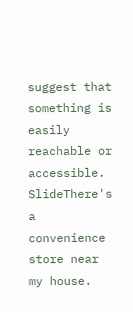suggest that something is easily reachable or accessible. SlideThere's a convenience store near my house.